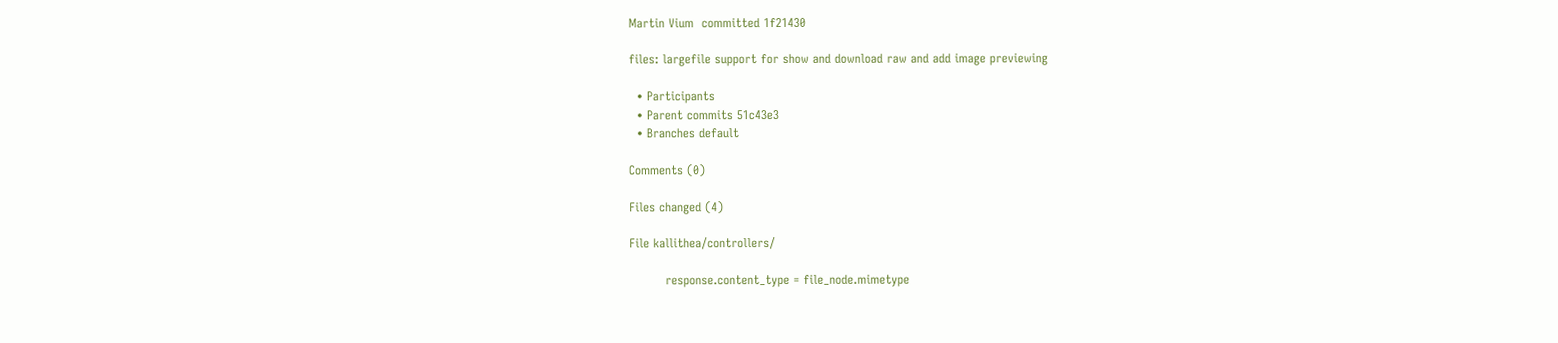Martin Vium  committed 1f21430

files: largefile support for show and download raw and add image previewing

  • Participants
  • Parent commits 51c43e3
  • Branches default

Comments (0)

Files changed (4)

File kallithea/controllers/

         response.content_type = file_node.mimetype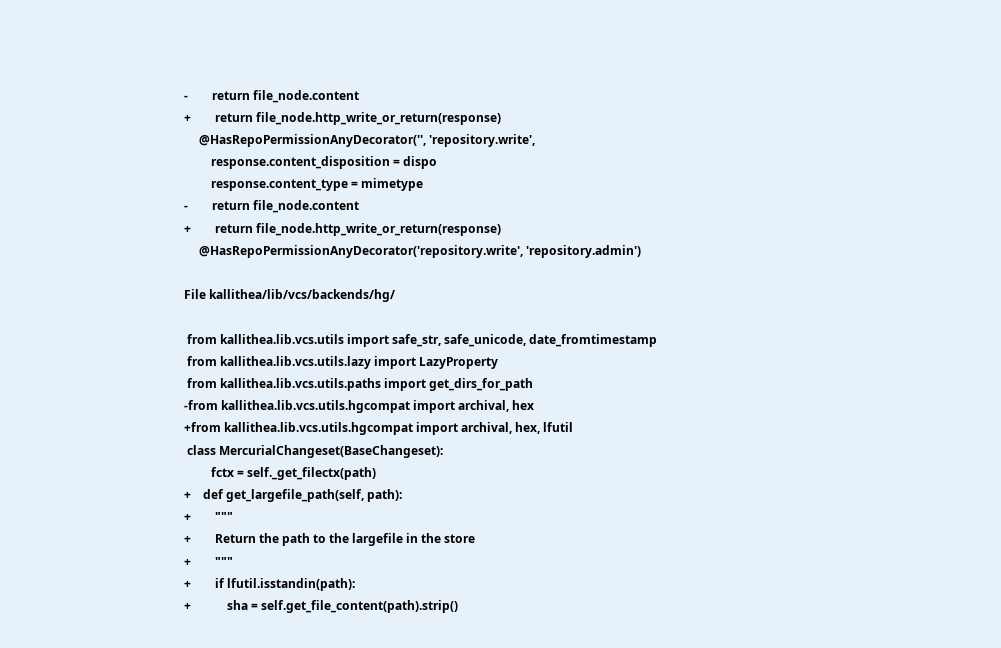-        return file_node.content
+        return file_node.http_write_or_return(response)
     @HasRepoPermissionAnyDecorator('', 'repository.write',
         response.content_disposition = dispo
         response.content_type = mimetype
-        return file_node.content
+        return file_node.http_write_or_return(response)
     @HasRepoPermissionAnyDecorator('repository.write', 'repository.admin')

File kallithea/lib/vcs/backends/hg/

 from kallithea.lib.vcs.utils import safe_str, safe_unicode, date_fromtimestamp
 from kallithea.lib.vcs.utils.lazy import LazyProperty
 from kallithea.lib.vcs.utils.paths import get_dirs_for_path
-from kallithea.lib.vcs.utils.hgcompat import archival, hex
+from kallithea.lib.vcs.utils.hgcompat import archival, hex, lfutil
 class MercurialChangeset(BaseChangeset):
         fctx = self._get_filectx(path)
+    def get_largefile_path(self, path):
+        """
+        Return the path to the largefile in the store
+        """
+        if lfutil.isstandin(path):
+            sha = self.get_file_content(path).strip()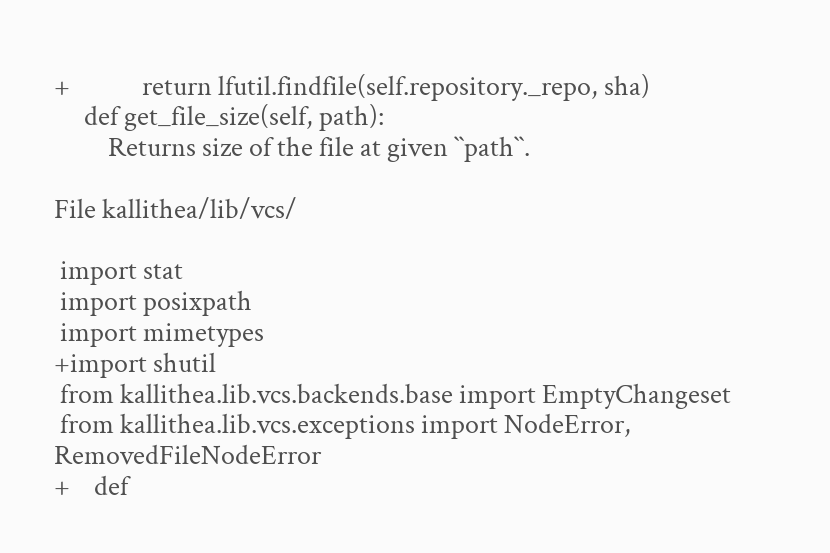+            return lfutil.findfile(self.repository._repo, sha)
     def get_file_size(self, path):
         Returns size of the file at given ``path``.

File kallithea/lib/vcs/

 import stat
 import posixpath
 import mimetypes
+import shutil
 from kallithea.lib.vcs.backends.base import EmptyChangeset
 from kallithea.lib.vcs.exceptions import NodeError, RemovedFileNodeError
+    def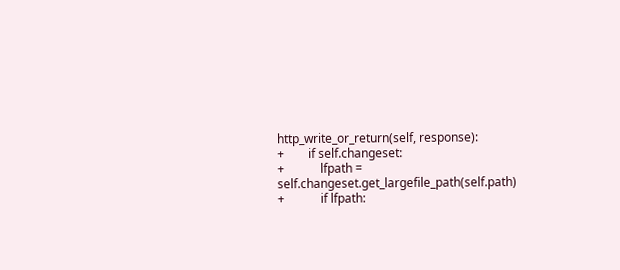http_write_or_return(self, response):
+        if self.changeset:
+            lfpath = self.changeset.get_largefile_path(self.path)
+            if lfpath: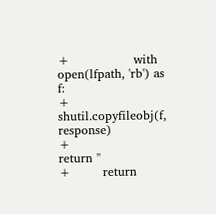+                with open(lfpath, 'rb') as f:
+                    shutil.copyfileobj(f, response)
+                return ''
+        return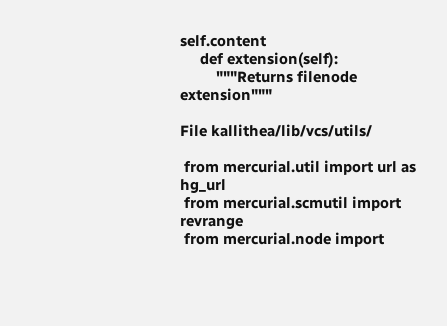self.content
     def extension(self):
         """Returns filenode extension"""

File kallithea/lib/vcs/utils/

 from mercurial.util import url as hg_url
 from mercurial.scmutil import revrange
 from mercurial.node import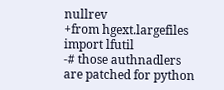nullrev
+from hgext.largefiles import lfutil
-# those authnadlers are patched for python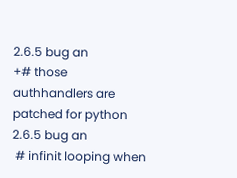2.6.5 bug an
+# those authhandlers are patched for python 2.6.5 bug an
 # infinit looping when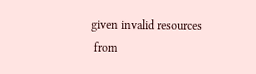given invalid resources
 from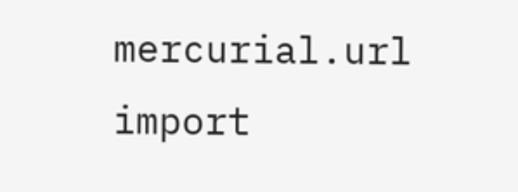mercurial.url import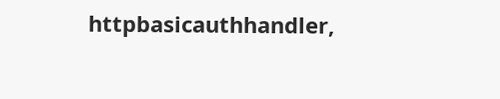httpbasicauthhandler,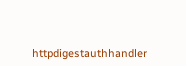httpdigestauthhandler